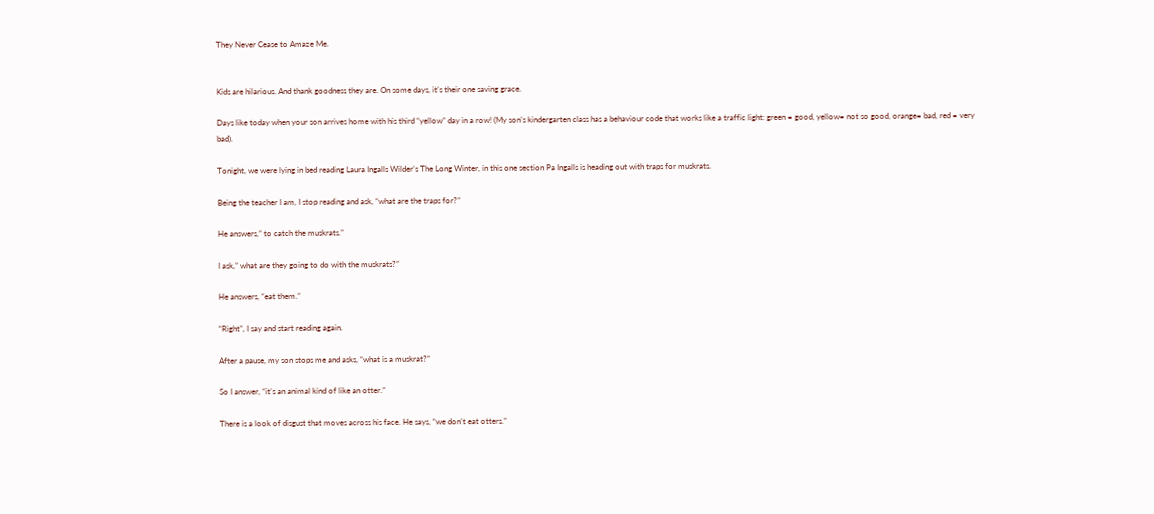They Never Cease to Amaze Me.


Kids are hilarious. And thank goodness they are. On some days, it’s their one saving grace.

Days like today when your son arrives home with his third “yellow” day in a row! (My son’s kindergarten class has a behaviour code that works like a traffic light: green = good, yellow= not so good, orange= bad, red = very bad).

Tonight, we were lying in bed reading Laura Ingalls Wilder’s The Long Winter, in this one section Pa Ingalls is heading out with traps for muskrats.

Being the teacher I am, I stop reading and ask, “what are the traps for?”

He answers,” to catch the muskrats.”

I ask,” what are they going to do with the muskrats?”

He answers, “eat them.”

“Right”, I say and start reading again.

After a pause, my son stops me and asks, “what is a muskrat?”

So I answer, “it’s an animal kind of like an otter.”

There is a look of disgust that moves across his face. He says, “we don’t eat otters.”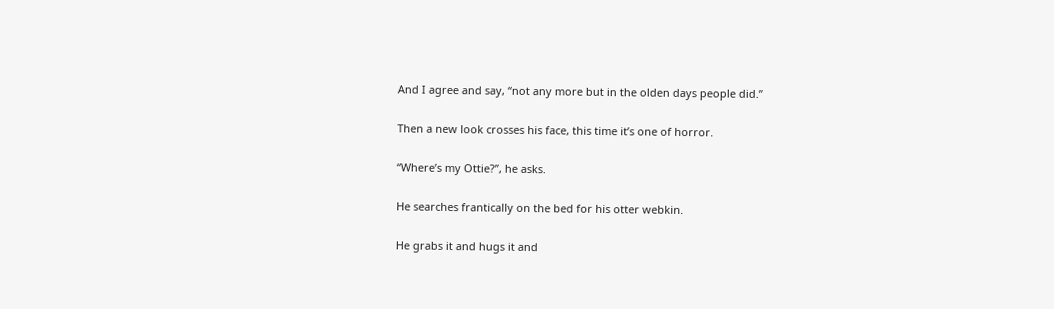And I agree and say, “not any more but in the olden days people did.”

Then a new look crosses his face, this time it’s one of horror.

“Where’s my Ottie?”, he asks.

He searches frantically on the bed for his otter webkin.

He grabs it and hugs it and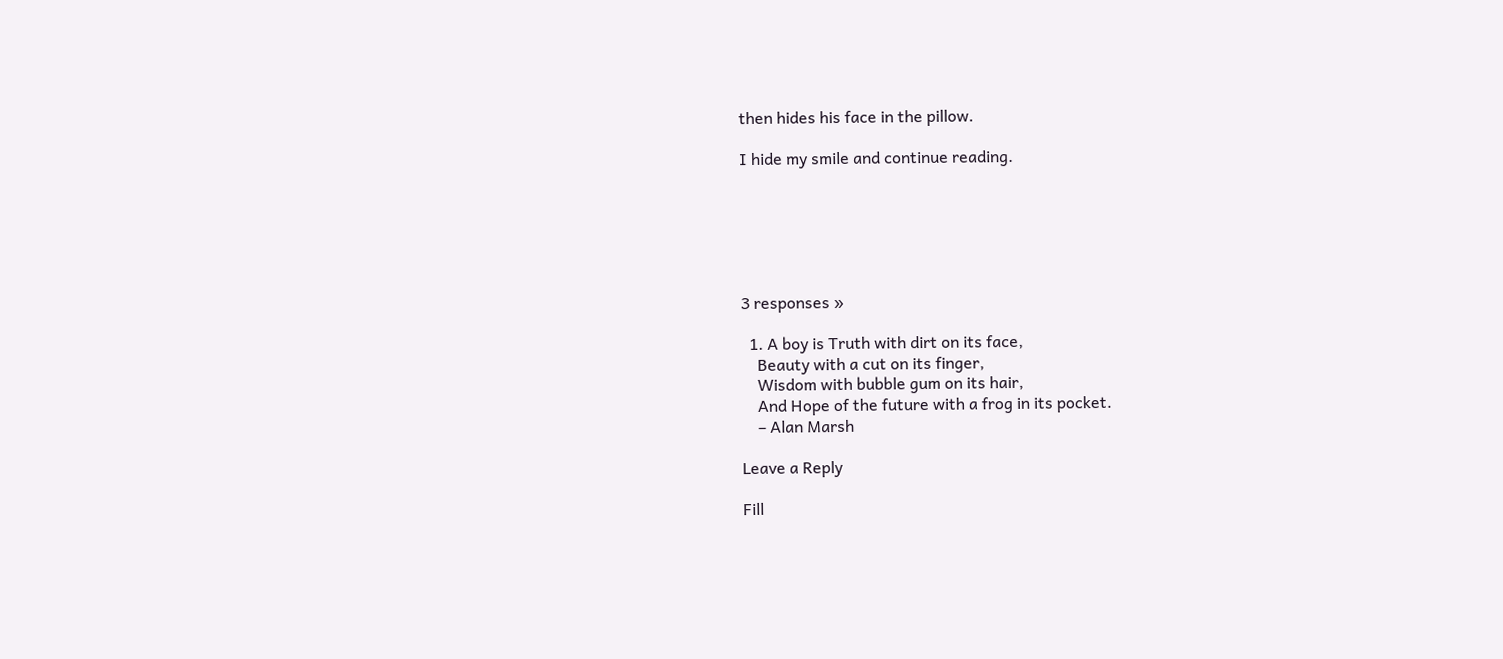then hides his face in the pillow.

I hide my smile and continue reading.






3 responses »

  1. A boy is Truth with dirt on its face,
    Beauty with a cut on its finger,
    Wisdom with bubble gum on its hair,
    And Hope of the future with a frog in its pocket.
    – Alan Marsh

Leave a Reply

Fill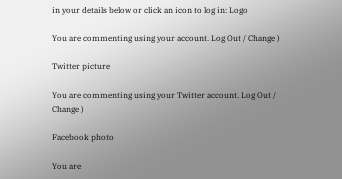in your details below or click an icon to log in: Logo

You are commenting using your account. Log Out / Change )

Twitter picture

You are commenting using your Twitter account. Log Out / Change )

Facebook photo

You are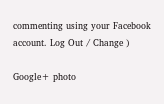commenting using your Facebook account. Log Out / Change )

Google+ photo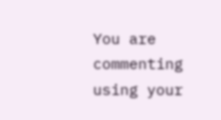You are commenting using your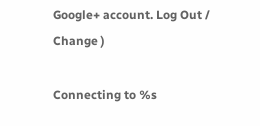Google+ account. Log Out / Change )

Connecting to %s